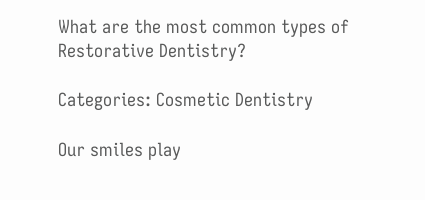What are the most common types of Restorative Dentistry?

Categories: Cosmetic Dentistry

Our smiles play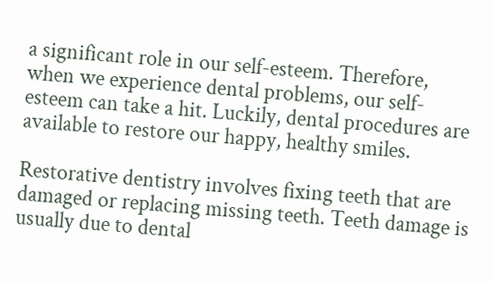a significant role in our self-esteem. Therefore, when we experience dental problems, our self-esteem can take a hit. Luckily, dental procedures are available to restore our happy, healthy smiles.

Restorative dentistry involves fixing teeth that are damaged or replacing missing teeth. Teeth damage is usually due to dental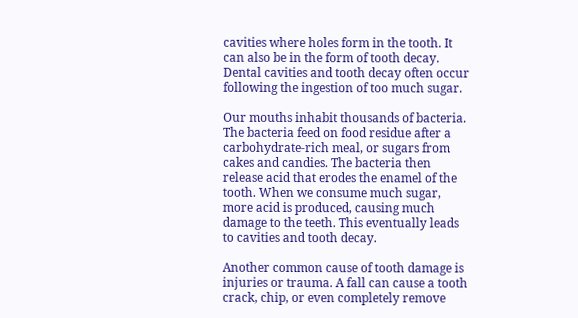cavities where holes form in the tooth. It can also be in the form of tooth decay. Dental cavities and tooth decay often occur following the ingestion of too much sugar.

Our mouths inhabit thousands of bacteria. The bacteria feed on food residue after a carbohydrate-rich meal, or sugars from cakes and candies. The bacteria then release acid that erodes the enamel of the tooth. When we consume much sugar, more acid is produced, causing much damage to the teeth. This eventually leads to cavities and tooth decay.

Another common cause of tooth damage is injuries or trauma. A fall can cause a tooth crack, chip, or even completely remove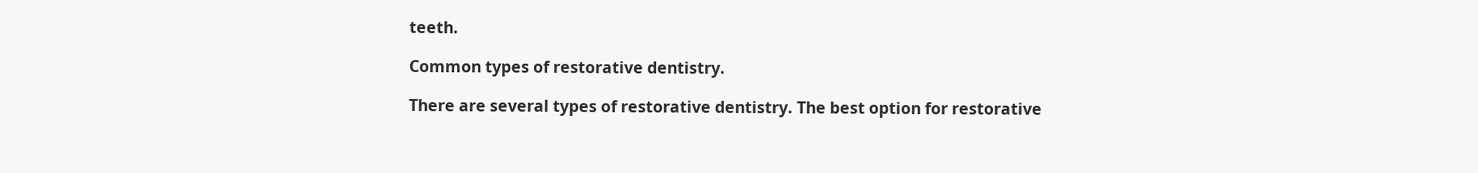teeth.

Common types of restorative dentistry.

There are several types of restorative dentistry. The best option for restorative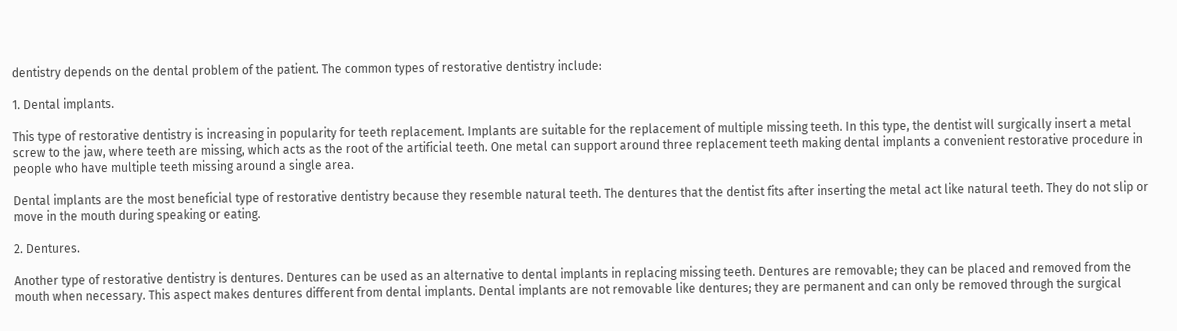dentistry depends on the dental problem of the patient. The common types of restorative dentistry include:

1. Dental implants.

This type of restorative dentistry is increasing in popularity for teeth replacement. Implants are suitable for the replacement of multiple missing teeth. In this type, the dentist will surgically insert a metal screw to the jaw, where teeth are missing, which acts as the root of the artificial teeth. One metal can support around three replacement teeth making dental implants a convenient restorative procedure in people who have multiple teeth missing around a single area.

Dental implants are the most beneficial type of restorative dentistry because they resemble natural teeth. The dentures that the dentist fits after inserting the metal act like natural teeth. They do not slip or move in the mouth during speaking or eating.

2. Dentures.

Another type of restorative dentistry is dentures. Dentures can be used as an alternative to dental implants in replacing missing teeth. Dentures are removable; they can be placed and removed from the mouth when necessary. This aspect makes dentures different from dental implants. Dental implants are not removable like dentures; they are permanent and can only be removed through the surgical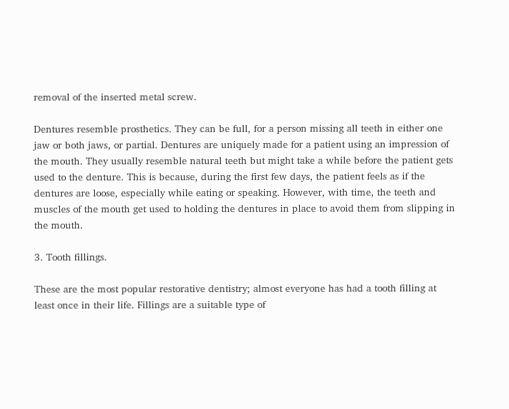removal of the inserted metal screw.

Dentures resemble prosthetics. They can be full, for a person missing all teeth in either one jaw or both jaws, or partial. Dentures are uniquely made for a patient using an impression of the mouth. They usually resemble natural teeth but might take a while before the patient gets used to the denture. This is because, during the first few days, the patient feels as if the dentures are loose, especially while eating or speaking. However, with time, the teeth and muscles of the mouth get used to holding the dentures in place to avoid them from slipping in the mouth.

3. Tooth fillings.

These are the most popular restorative dentistry; almost everyone has had a tooth filling at least once in their life. Fillings are a suitable type of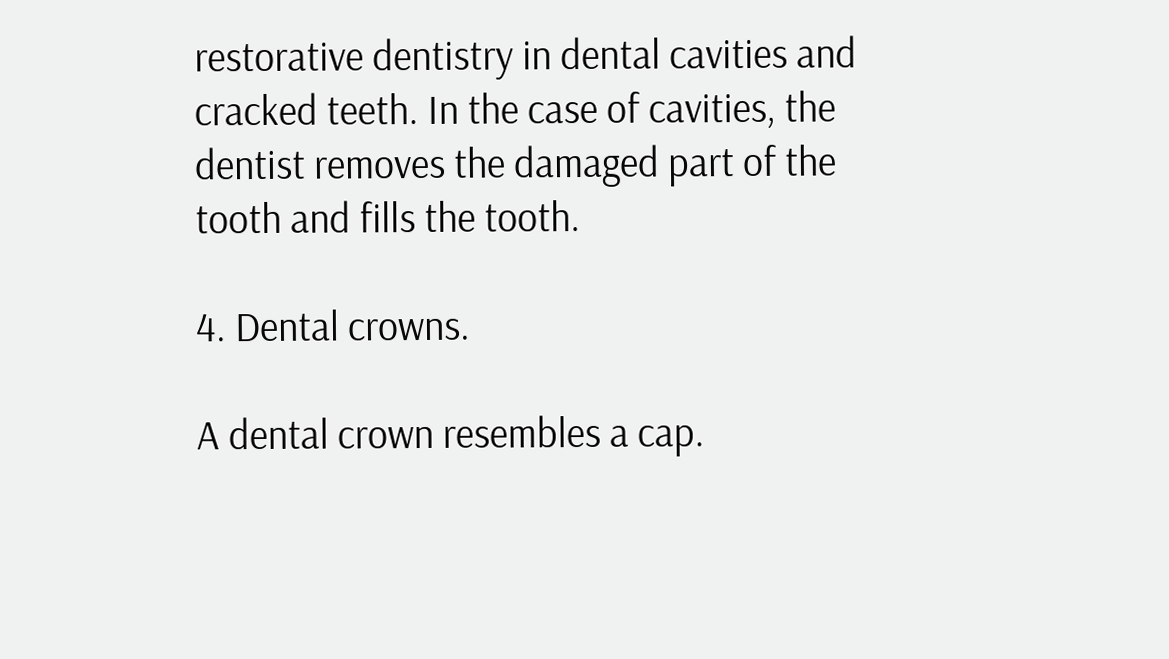restorative dentistry in dental cavities and cracked teeth. In the case of cavities, the dentist removes the damaged part of the tooth and fills the tooth.

4. Dental crowns.

A dental crown resembles a cap.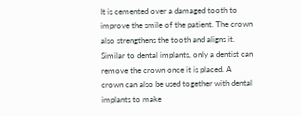It is cemented over a damaged tooth to improve the smile of the patient. The crown also strengthens the tooth and aligns it. Similar to dental implants, only a dentist can remove the crown once it is placed. A crown can also be used together with dental implants to make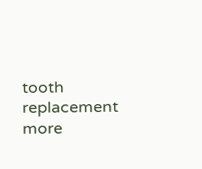tooth replacement more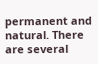permanent and natural. There are several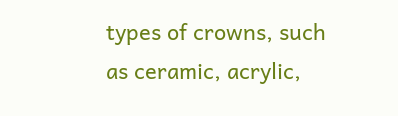types of crowns, such as ceramic, acrylic,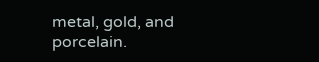metal, gold, and porcelain.